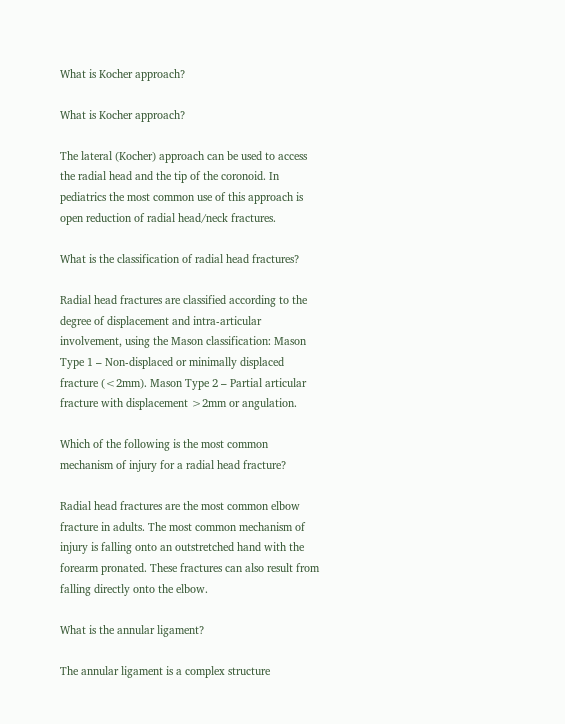What is Kocher approach?

What is Kocher approach?

The lateral (Kocher) approach can be used to access the radial head and the tip of the coronoid. In pediatrics the most common use of this approach is open reduction of radial head/neck fractures.

What is the classification of radial head fractures?

Radial head fractures are classified according to the degree of displacement and intra-articular involvement, using the Mason classification: Mason Type 1 – Non-displaced or minimally displaced fracture (<2mm). Mason Type 2 – Partial articular fracture with displacement >2mm or angulation.

Which of the following is the most common mechanism of injury for a radial head fracture?

Radial head fractures are the most common elbow fracture in adults. The most common mechanism of injury is falling onto an outstretched hand with the forearm pronated. These fractures can also result from falling directly onto the elbow.

What is the annular ligament?

The annular ligament is a complex structure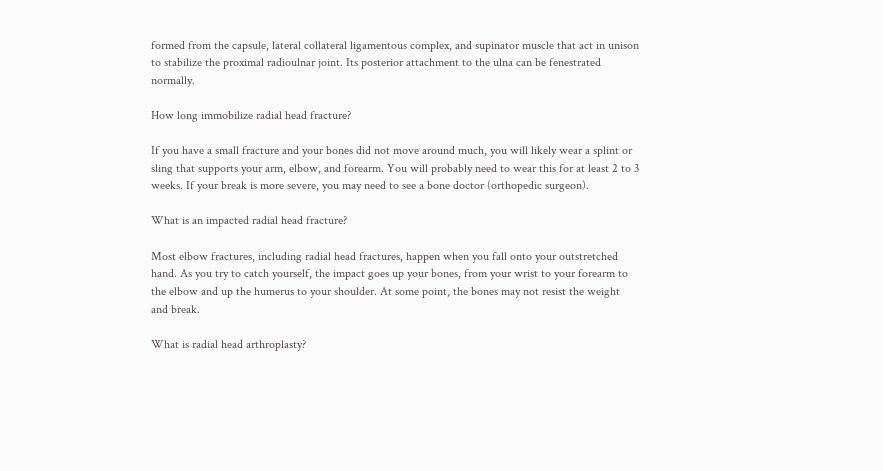formed from the capsule, lateral collateral ligamentous complex, and supinator muscle that act in unison to stabilize the proximal radioulnar joint. Its posterior attachment to the ulna can be fenestrated normally.

How long immobilize radial head fracture?

If you have a small fracture and your bones did not move around much, you will likely wear a splint or sling that supports your arm, elbow, and forearm. You will probably need to wear this for at least 2 to 3 weeks. If your break is more severe, you may need to see a bone doctor (orthopedic surgeon).

What is an impacted radial head fracture?

Most elbow fractures, including radial head fractures, happen when you fall onto your outstretched hand. As you try to catch yourself, the impact goes up your bones, from your wrist to your forearm to the elbow and up the humerus to your shoulder. At some point, the bones may not resist the weight and break.

What is radial head arthroplasty?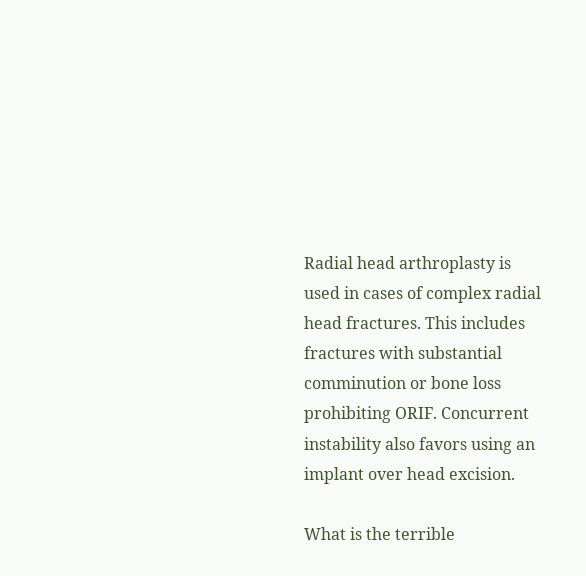Radial head arthroplasty is used in cases of complex radial head fractures. This includes fractures with substantial comminution or bone loss prohibiting ORIF. Concurrent instability also favors using an implant over head excision.

What is the terrible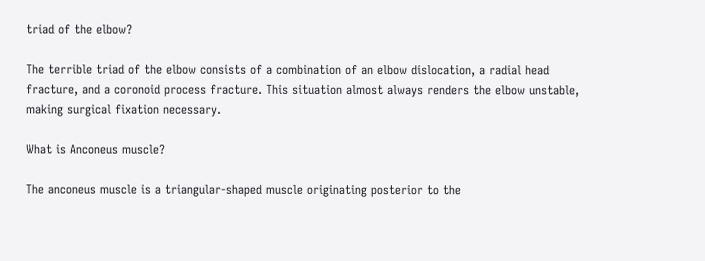triad of the elbow?

The terrible triad of the elbow consists of a combination of an elbow dislocation, a radial head fracture, and a coronoid process fracture. This situation almost always renders the elbow unstable, making surgical fixation necessary.

What is Anconeus muscle?

The anconeus muscle is a triangular-shaped muscle originating posterior to the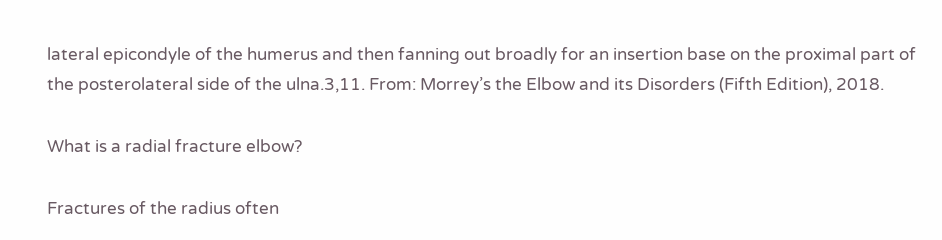lateral epicondyle of the humerus and then fanning out broadly for an insertion base on the proximal part of the posterolateral side of the ulna.3,11. From: Morrey’s the Elbow and its Disorders (Fifth Edition), 2018.

What is a radial fracture elbow?

Fractures of the radius often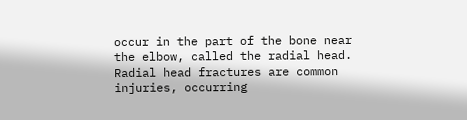occur in the part of the bone near the elbow, called the radial head. Radial head fractures are common injuries, occurring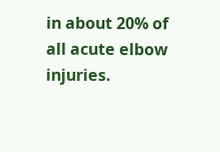in about 20% of all acute elbow injuries.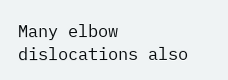Many elbow dislocations also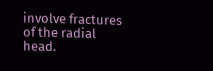involve fractures of the radial head.